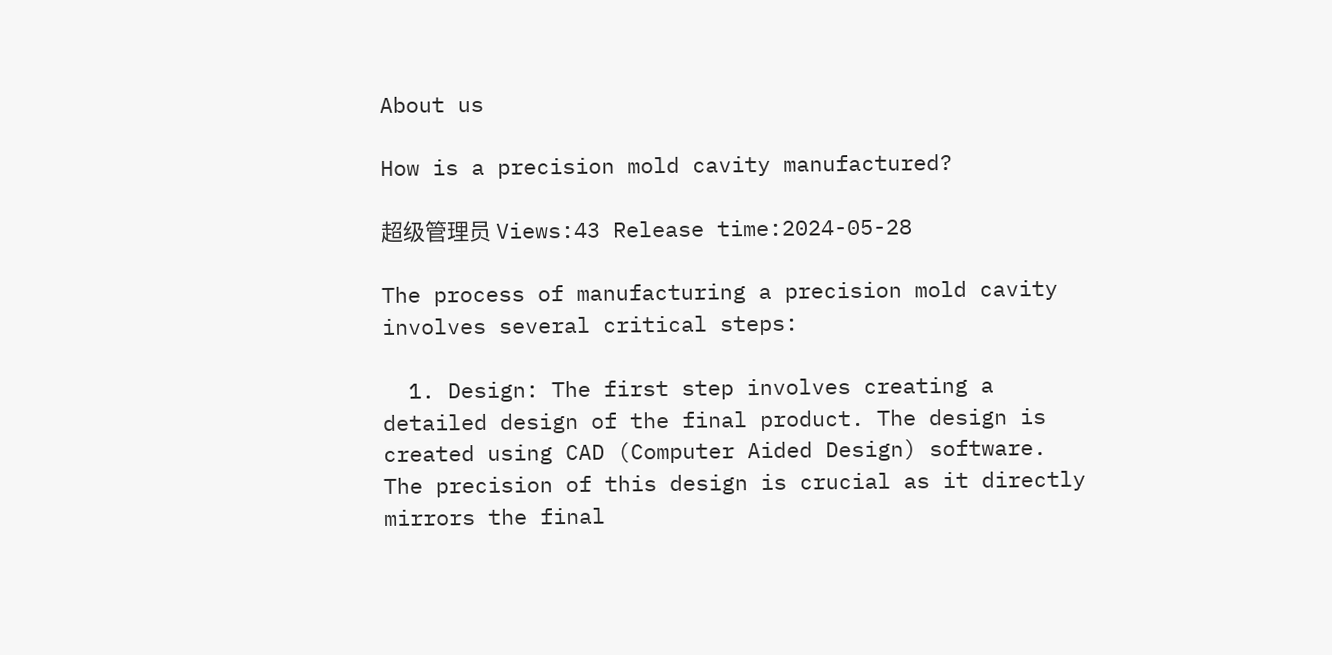About us

How is a precision mold cavity manufactured?

超级管理员 Views:43 Release time:2024-05-28

The process of manufacturing a precision mold cavity involves several critical steps:

  1. Design: The first step involves creating a detailed design of the final product. The design is created using CAD (Computer Aided Design) software. The precision of this design is crucial as it directly mirrors the final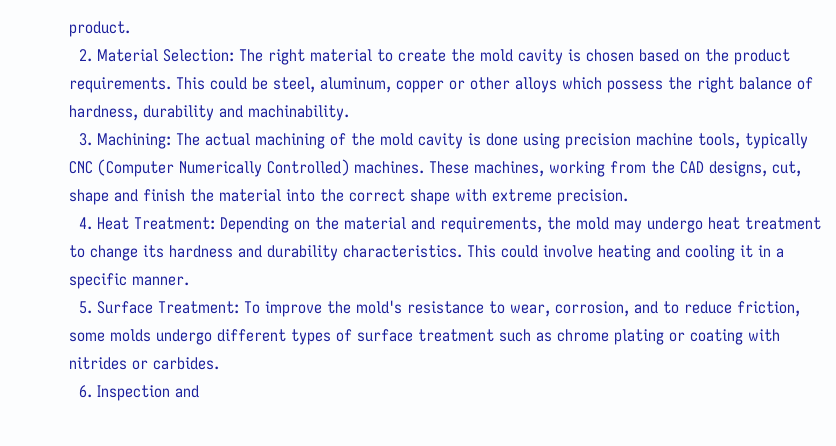product.
  2. Material Selection: The right material to create the mold cavity is chosen based on the product requirements. This could be steel, aluminum, copper or other alloys which possess the right balance of hardness, durability and machinability.
  3. Machining: The actual machining of the mold cavity is done using precision machine tools, typically CNC (Computer Numerically Controlled) machines. These machines, working from the CAD designs, cut, shape and finish the material into the correct shape with extreme precision.
  4. Heat Treatment: Depending on the material and requirements, the mold may undergo heat treatment to change its hardness and durability characteristics. This could involve heating and cooling it in a specific manner.
  5. Surface Treatment: To improve the mold's resistance to wear, corrosion, and to reduce friction, some molds undergo different types of surface treatment such as chrome plating or coating with nitrides or carbides.
  6. Inspection and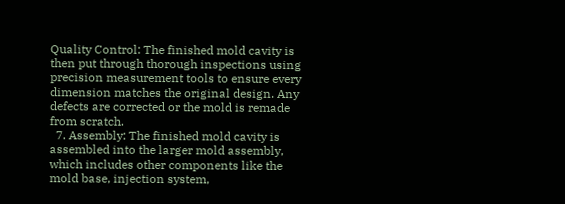Quality Control: The finished mold cavity is then put through thorough inspections using precision measurement tools to ensure every dimension matches the original design. Any defects are corrected or the mold is remade from scratch.
  7. Assembly: The finished mold cavity is assembled into the larger mold assembly, which includes other components like the mold base, injection system,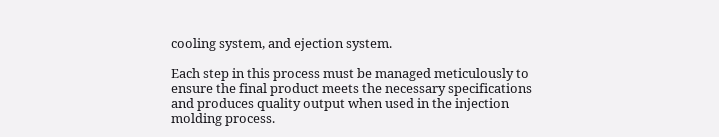cooling system, and ejection system.

Each step in this process must be managed meticulously to ensure the final product meets the necessary specifications and produces quality output when used in the injection molding process.